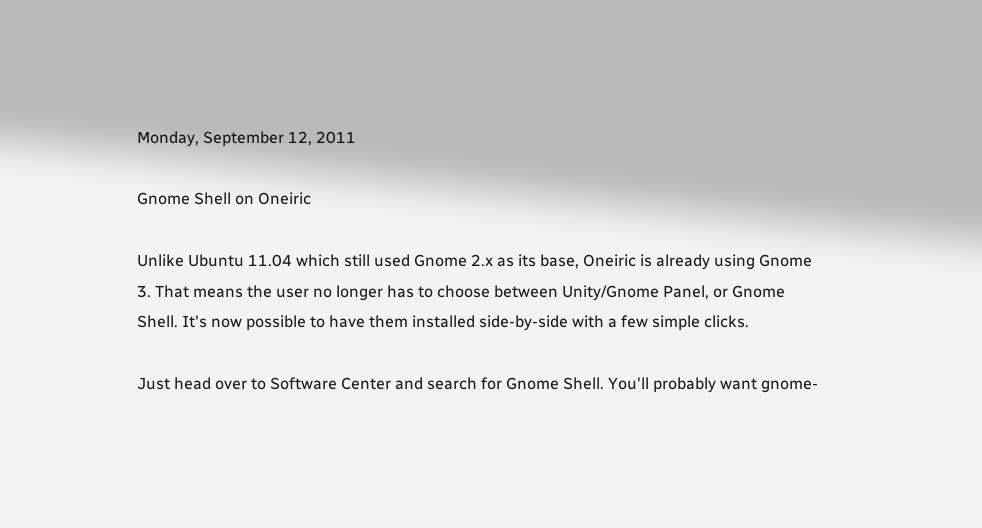Monday, September 12, 2011

Gnome Shell on Oneiric

Unlike Ubuntu 11.04 which still used Gnome 2.x as its base, Oneiric is already using Gnome 3. That means the user no longer has to choose between Unity/Gnome Panel, or Gnome Shell. It's now possible to have them installed side-by-side with a few simple clicks.

Just head over to Software Center and search for Gnome Shell. You'll probably want gnome-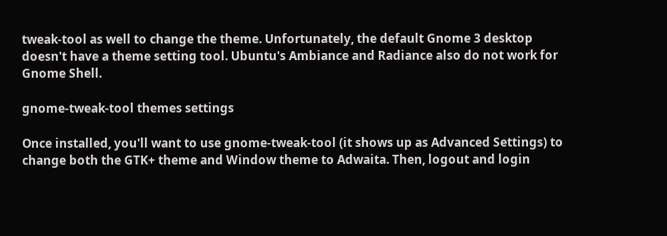tweak-tool as well to change the theme. Unfortunately, the default Gnome 3 desktop doesn't have a theme setting tool. Ubuntu's Ambiance and Radiance also do not work for Gnome Shell.

gnome-tweak-tool themes settings

Once installed, you'll want to use gnome-tweak-tool (it shows up as Advanced Settings) to change both the GTK+ theme and Window theme to Adwaita. Then, logout and login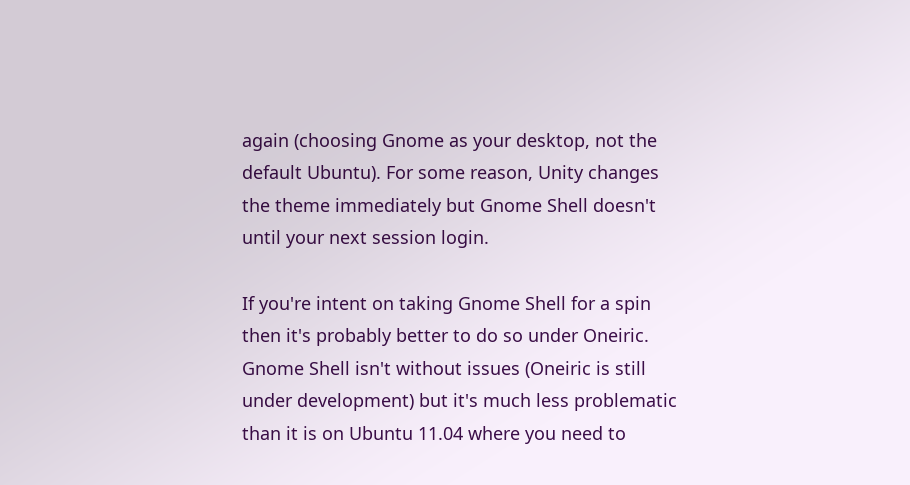again (choosing Gnome as your desktop, not the default Ubuntu). For some reason, Unity changes the theme immediately but Gnome Shell doesn't until your next session login.

If you're intent on taking Gnome Shell for a spin then it's probably better to do so under Oneiric. Gnome Shell isn't without issues (Oneiric is still under development) but it's much less problematic than it is on Ubuntu 11.04 where you need to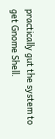practically gut the system to get Gnome Shell.